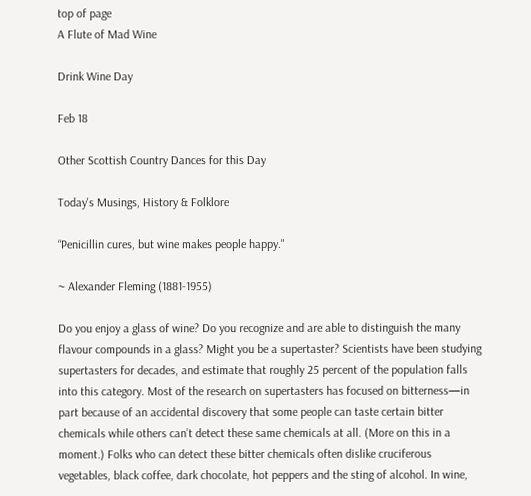top of page
A Flute of Mad Wine

Drink Wine Day

Feb 18

Other Scottish Country Dances for this Day

Today's Musings, History & Folklore

“Penicillin cures, but wine makes people happy."

~ Alexander Fleming (1881-1955)

Do you enjoy a glass of wine? Do you recognize and are able to distinguish the many flavour compounds in a glass? Might you be a supertaster? Scientists have been studying supertasters for decades, and estimate that roughly 25 percent of the population falls into this category. Most of the research on supertasters has focused on bitterness—in part because of an accidental discovery that some people can taste certain bitter chemicals while others can’t detect these same chemicals at all. (More on this in a moment.) Folks who can detect these bitter chemicals often dislike cruciferous vegetables, black coffee, dark chocolate, hot peppers and the sting of alcohol. In wine,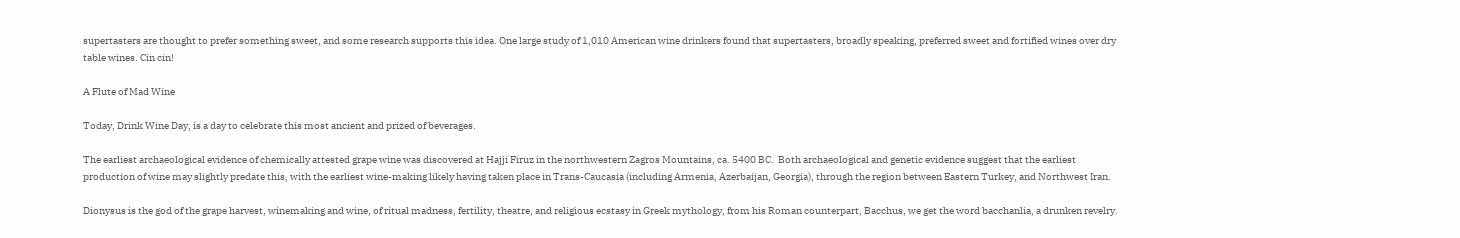supertasters are thought to prefer something sweet, and some research supports this idea. One large study of 1,010 American wine drinkers found that supertasters, broadly speaking, preferred sweet and fortified wines over dry table wines. Cin cin!

A Flute of Mad Wine

Today, Drink Wine Day, is a day to celebrate this most ancient and prized of beverages.

The earliest archaeological evidence of chemically attested grape wine was discovered at Hajji Firuz in the northwestern Zagros Mountains, ca. 5400 BC.  Both archaeological and genetic evidence suggest that the earliest production of wine may slightly predate this, with the earliest wine-making likely having taken place in Trans-Caucasia (including Armenia, Azerbaijan, Georgia), through the region between Eastern Turkey, and Northwest Iran.

Dionysus is the god of the grape harvest, winemaking and wine, of ritual madness, fertility, theatre, and religious ecstasy in Greek mythology, from his Roman counterpart, Bacchus, we get the word bacchanlia, a drunken revelry.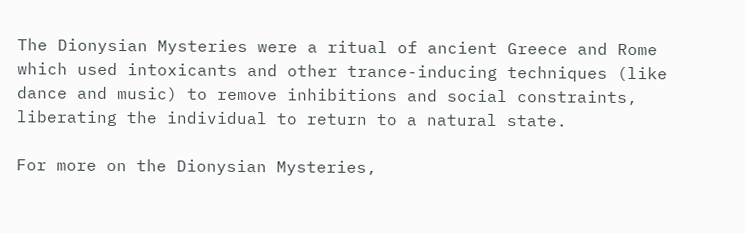The Dionysian Mysteries were a ritual of ancient Greece and Rome which used intoxicants and other trance-inducing techniques (like dance and music) to remove inhibitions and social constraints, liberating the individual to return to a natural state.

For more on the Dionysian Mysteries,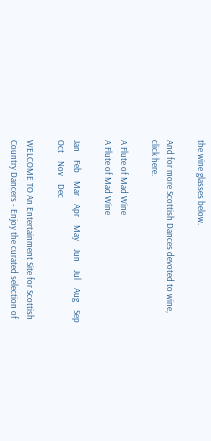the wine glasses below.

And for more Scottish Dances devoted to wine, click here.

A Flute of Mad Wine
A Flute of Mad Wine

Jan    Feb    Mar    Apr    May    Jun    Jul    Aug    Sep    Oct    Nov    Dec

WELCOME TO An Entertainment Site for Scottish Country Dancers - Enjoy the curated selection of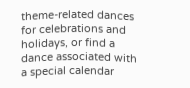theme-related dances for celebrations and holidays, or find a dance associated with a special calendar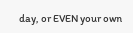day, or EVEN your own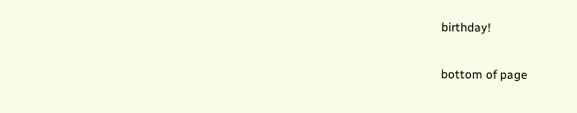birthday!

bottom of page